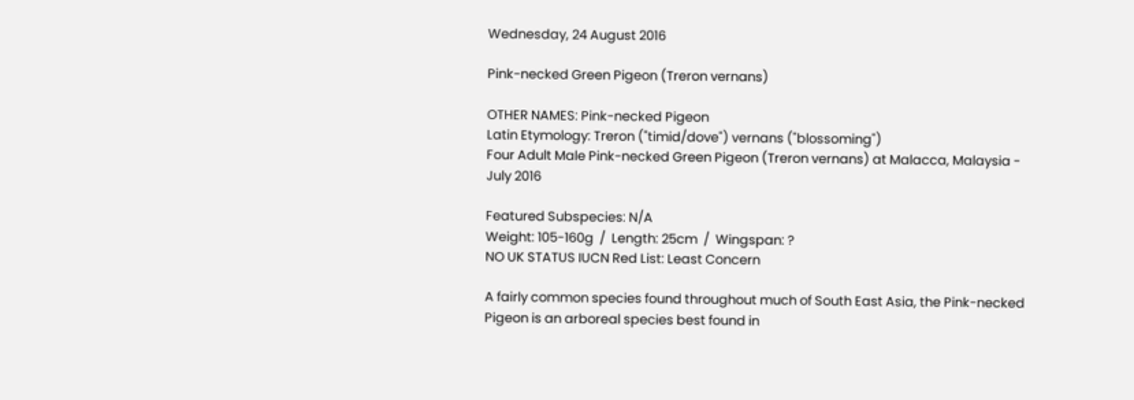Wednesday, 24 August 2016

Pink-necked Green Pigeon (Treron vernans)

OTHER NAMES: Pink-necked Pigeon
Latin Etymology: Treron ("timid/dove") vernans ("blossoming")
Four Adult Male Pink-necked Green Pigeon (Treron vernans) at Malacca, Malaysia - July 2016

Featured Subspecies: N/A
Weight: 105-160g  /  Length: 25cm  /  Wingspan: ?
NO UK STATUS IUCN Red List: Least Concern

A fairly common species found throughout much of South East Asia, the Pink-necked Pigeon is an arboreal species best found in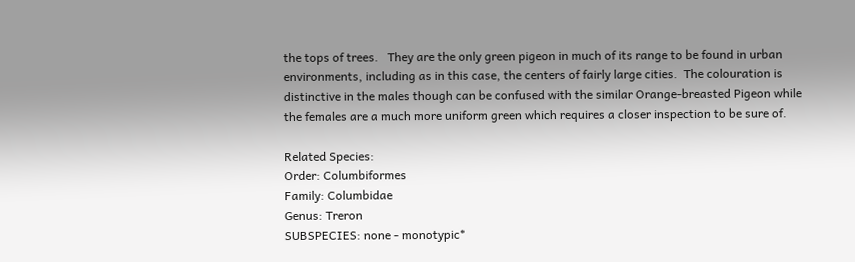the tops of trees.   They are the only green pigeon in much of its range to be found in urban environments, including as in this case, the centers of fairly large cities.  The colouration is distinctive in the males though can be confused with the similar Orange-breasted Pigeon while the females are a much more uniform green which requires a closer inspection to be sure of.

Related Species:
Order: Columbiformes
Family: Columbidae
Genus: Treron
SUBSPECIES: none - monotypic*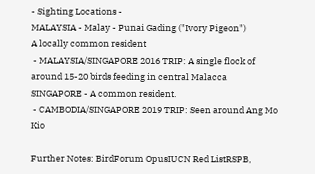- Sighting Locations -
MALAYSIA - Malay - Punai Gading ("Ivory Pigeon")
A locally common resident
 - MALAYSIA/SINGAPORE 2016 TRIP: A single flock of around 15-20 birds feeding in central Malacca
SINGAPORE - A common resident.
 - CAMBODIA/SINGAPORE 2019 TRIP: Seen around Ang Mo Kio

Further Notes: BirdForum OpusIUCN Red ListRSPB,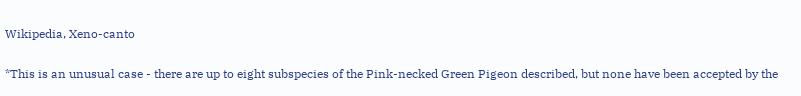Wikipedia, Xeno-canto

*This is an unusual case - there are up to eight subspecies of the Pink-necked Green Pigeon described, but none have been accepted by the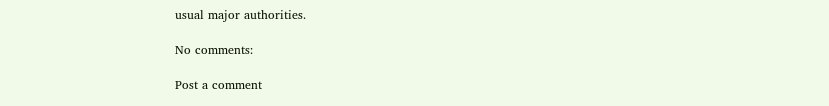usual major authorities.

No comments:

Post a comment